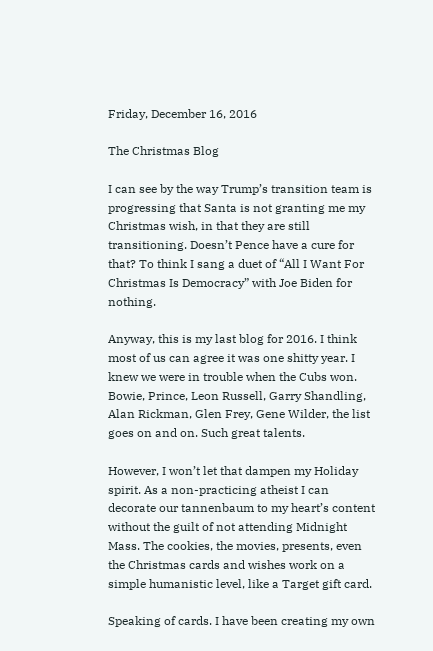Friday, December 16, 2016

The Christmas Blog

I can see by the way Trump’s transition team is progressing that Santa is not granting me my Christmas wish, in that they are still transitioning. Doesn’t Pence have a cure for that? To think I sang a duet of “All I Want For Christmas Is Democracy” with Joe Biden for nothing.

Anyway, this is my last blog for 2016. I think most of us can agree it was one shitty year. I knew we were in trouble when the Cubs won. Bowie, Prince, Leon Russell, Garry Shandling, Alan Rickman, Glen Frey, Gene Wilder, the list goes on and on. Such great talents.

However, I won’t let that dampen my Holiday spirit. As a non-practicing atheist I can decorate our tannenbaum to my heart’s content without the guilt of not attending Midnight Mass. The cookies, the movies, presents, even the Christmas cards and wishes work on a simple humanistic level, like a Target gift card.

Speaking of cards. I have been creating my own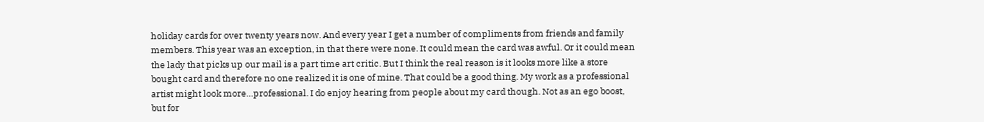holiday cards for over twenty years now. And every year I get a number of compliments from friends and family members. This year was an exception, in that there were none. It could mean the card was awful. Or it could mean the lady that picks up our mail is a part time art critic. But I think the real reason is it looks more like a store bought card and therefore no one realized it is one of mine. That could be a good thing. My work as a professional artist might look more…professional. I do enjoy hearing from people about my card though. Not as an ego boost, but for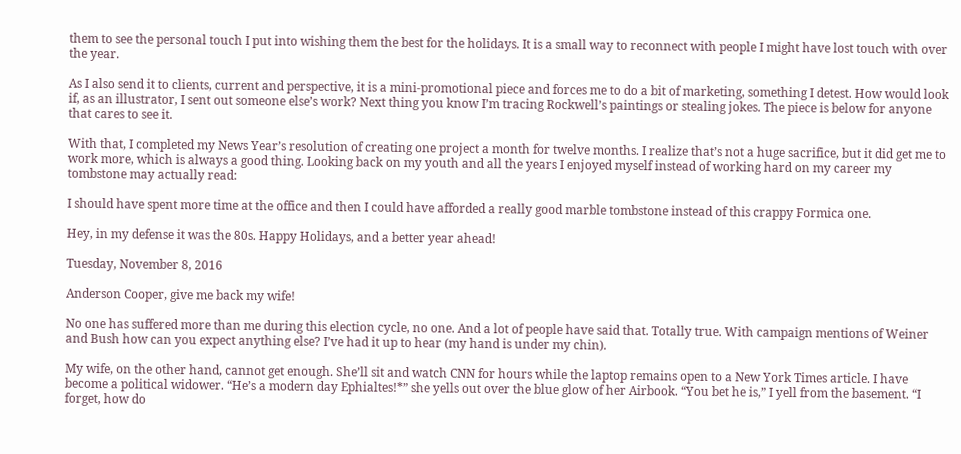them to see the personal touch I put into wishing them the best for the holidays. It is a small way to reconnect with people I might have lost touch with over the year.

As I also send it to clients, current and perspective, it is a mini-promotional piece and forces me to do a bit of marketing, something I detest. How would look if, as an illustrator, I sent out someone else’s work? Next thing you know I’m tracing Rockwell’s paintings or stealing jokes. The piece is below for anyone that cares to see it.

With that, I completed my News Year’s resolution of creating one project a month for twelve months. I realize that’s not a huge sacrifice, but it did get me to work more, which is always a good thing. Looking back on my youth and all the years I enjoyed myself instead of working hard on my career my tombstone may actually read:

I should have spent more time at the office and then I could have afforded a really good marble tombstone instead of this crappy Formica one.

Hey, in my defense it was the 80s. Happy Holidays, and a better year ahead!

Tuesday, November 8, 2016

Anderson Cooper, give me back my wife!

No one has suffered more than me during this election cycle, no one. And a lot of people have said that. Totally true. With campaign mentions of Weiner and Bush how can you expect anything else? I’ve had it up to hear (my hand is under my chin).

My wife, on the other hand, cannot get enough. She’ll sit and watch CNN for hours while the laptop remains open to a New York Times article. I have become a political widower. “He’s a modern day Ephialtes!*” she yells out over the blue glow of her Airbook. “You bet he is,” I yell from the basement. “I forget, how do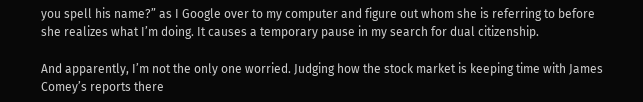you spell his name?” as I Google over to my computer and figure out whom she is referring to before she realizes what I’m doing. It causes a temporary pause in my search for dual citizenship.

And apparently, I’m not the only one worried. Judging how the stock market is keeping time with James Comey’s reports there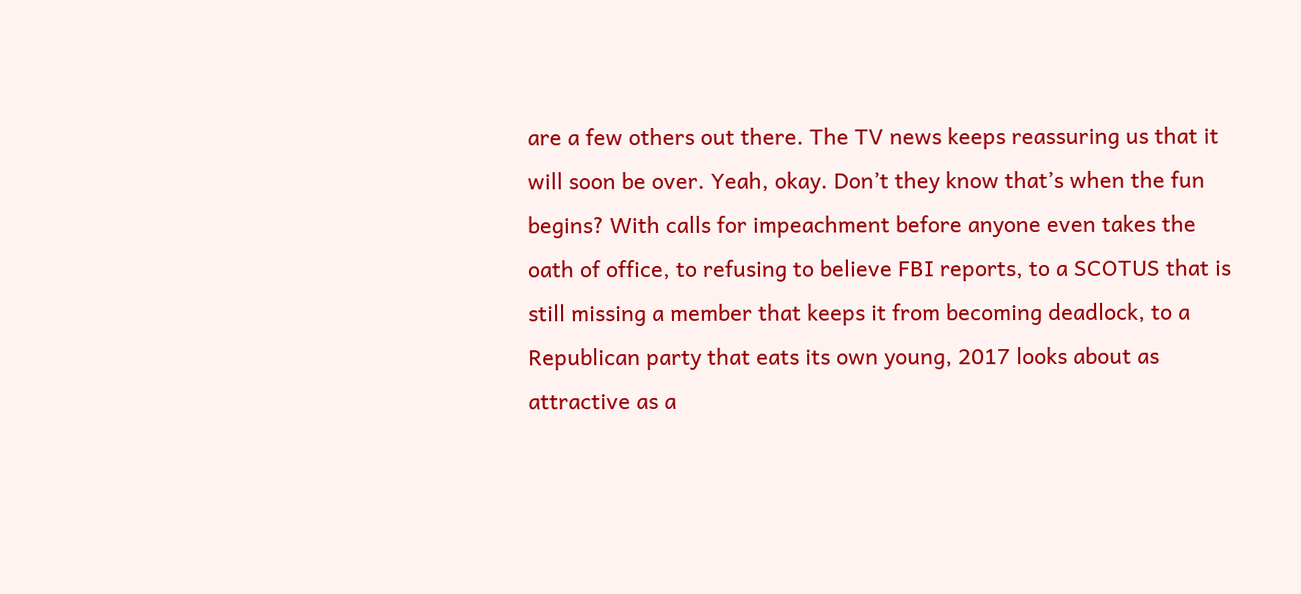are a few others out there. The TV news keeps reassuring us that it will soon be over. Yeah, okay. Don’t they know that’s when the fun begins? With calls for impeachment before anyone even takes the oath of office, to refusing to believe FBI reports, to a SCOTUS that is still missing a member that keeps it from becoming deadlock, to a Republican party that eats its own young, 2017 looks about as attractive as a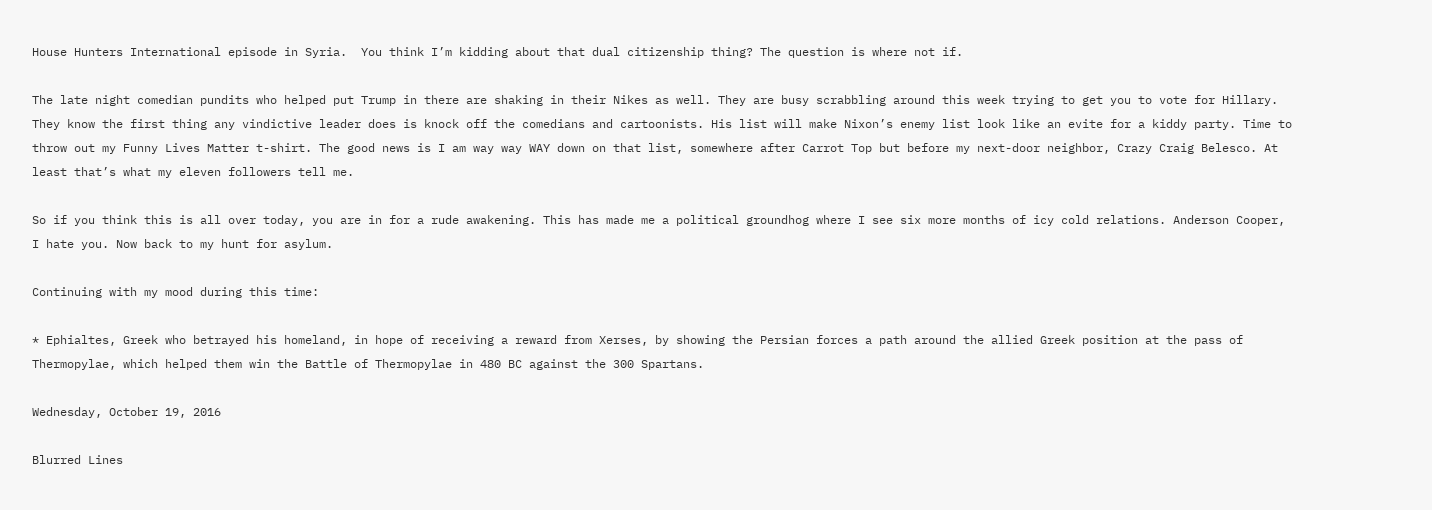House Hunters International episode in Syria.  You think I’m kidding about that dual citizenship thing? The question is where not if.

The late night comedian pundits who helped put Trump in there are shaking in their Nikes as well. They are busy scrabbling around this week trying to get you to vote for Hillary. They know the first thing any vindictive leader does is knock off the comedians and cartoonists. His list will make Nixon’s enemy list look like an evite for a kiddy party. Time to throw out my Funny Lives Matter t-shirt. The good news is I am way way WAY down on that list, somewhere after Carrot Top but before my next-door neighbor, Crazy Craig Belesco. At least that’s what my eleven followers tell me.

So if you think this is all over today, you are in for a rude awakening. This has made me a political groundhog where I see six more months of icy cold relations. Anderson Cooper, I hate you. Now back to my hunt for asylum.

Continuing with my mood during this time:

* Ephialtes, Greek who betrayed his homeland, in hope of receiving a reward from Xerses, by showing the Persian forces a path around the allied Greek position at the pass of Thermopylae, which helped them win the Battle of Thermopylae in 480 BC against the 300 Spartans.

Wednesday, October 19, 2016

Blurred Lines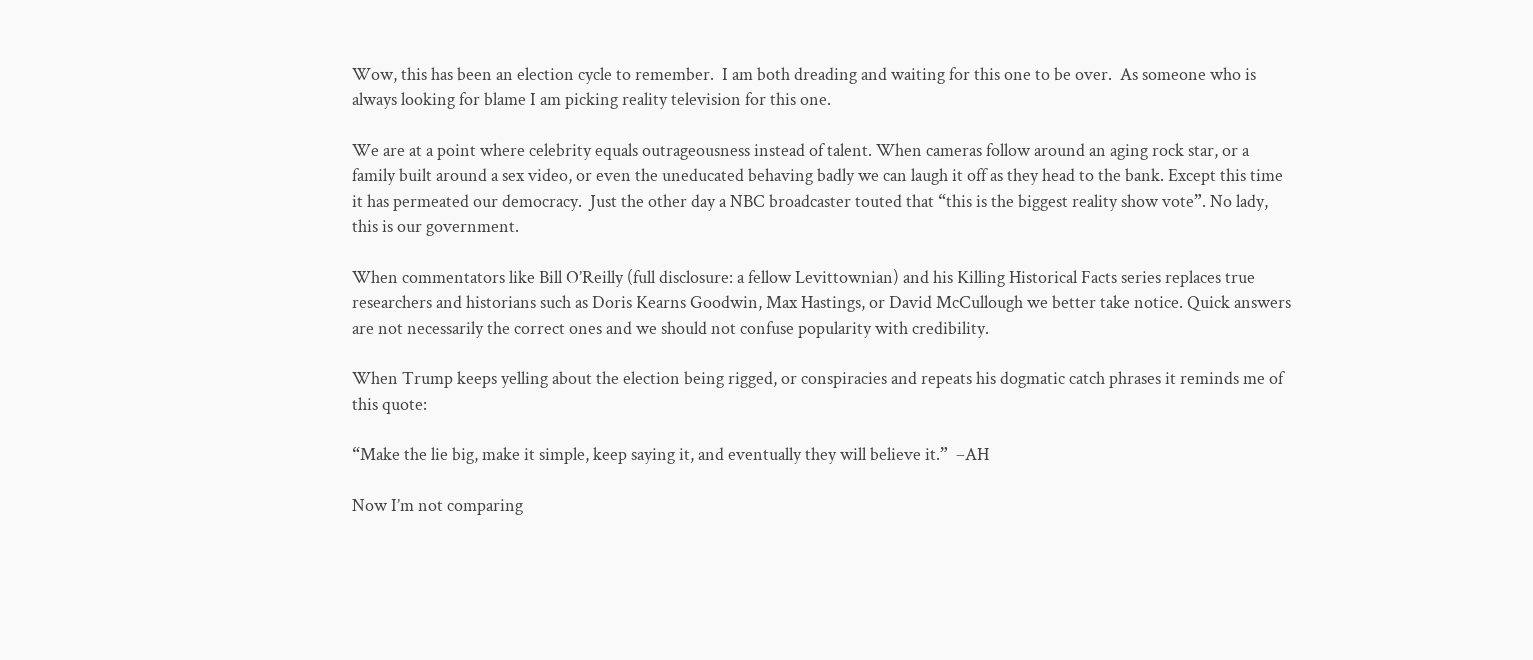Wow, this has been an election cycle to remember.  I am both dreading and waiting for this one to be over.  As someone who is always looking for blame I am picking reality television for this one.

We are at a point where celebrity equals outrageousness instead of talent. When cameras follow around an aging rock star, or a family built around a sex video, or even the uneducated behaving badly we can laugh it off as they head to the bank. Except this time it has permeated our democracy.  Just the other day a NBC broadcaster touted that “this is the biggest reality show vote”. No lady, this is our government.

When commentators like Bill O’Reilly (full disclosure: a fellow Levittownian) and his Killing Historical Facts series replaces true researchers and historians such as Doris Kearns Goodwin, Max Hastings, or David McCullough we better take notice. Quick answers are not necessarily the correct ones and we should not confuse popularity with credibility.

When Trump keeps yelling about the election being rigged, or conspiracies and repeats his dogmatic catch phrases it reminds me of this quote:

“Make the lie big, make it simple, keep saying it, and eventually they will believe it.”  –AH

Now I’m not comparing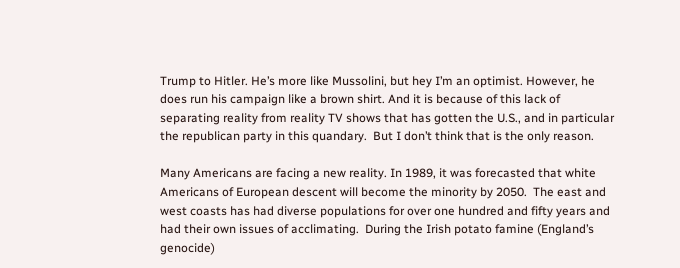Trump to Hitler. He’s more like Mussolini, but hey I’m an optimist. However, he does run his campaign like a brown shirt. And it is because of this lack of separating reality from reality TV shows that has gotten the U.S., and in particular the republican party in this quandary.  But I don’t think that is the only reason.

Many Americans are facing a new reality. In 1989, it was forecasted that white Americans of European descent will become the minority by 2050.  The east and west coasts has had diverse populations for over one hundred and fifty years and had their own issues of acclimating.  During the Irish potato famine (England’s genocide)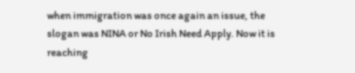when immigration was once again an issue, the slogan was NINA or No Irish Need Apply. Now it is reaching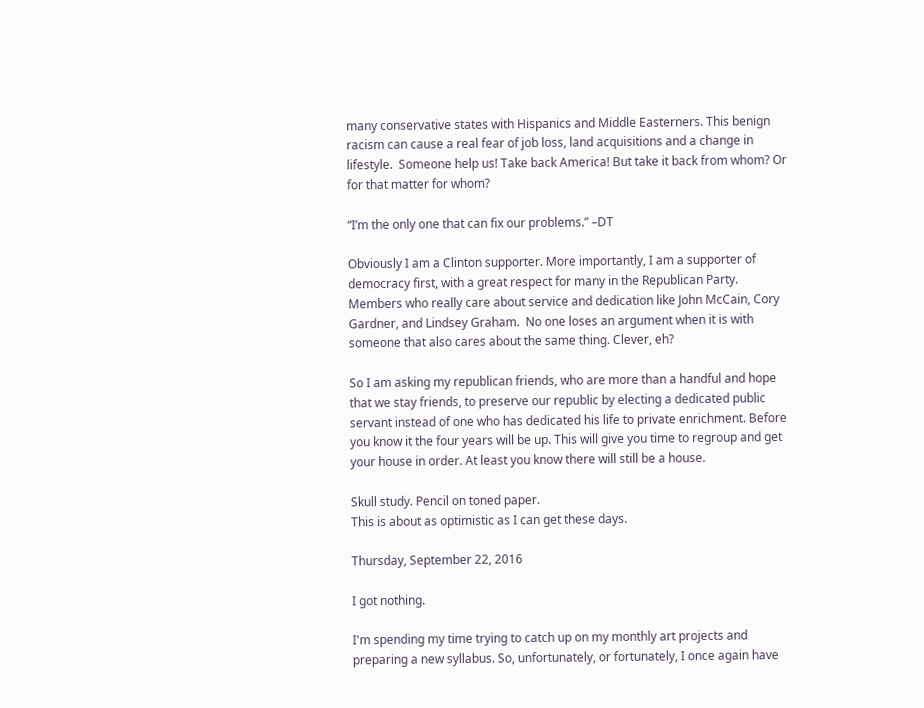many conservative states with Hispanics and Middle Easterners. This benign racism can cause a real fear of job loss, land acquisitions and a change in lifestyle.  Someone help us! Take back America! But take it back from whom? Or for that matter for whom?

“I’m the only one that can fix our problems.” –DT

Obviously I am a Clinton supporter. More importantly, I am a supporter of democracy first, with a great respect for many in the Republican Party. Members who really care about service and dedication like John McCain, Cory Gardner, and Lindsey Graham.  No one loses an argument when it is with someone that also cares about the same thing. Clever, eh?

So I am asking my republican friends, who are more than a handful and hope that we stay friends, to preserve our republic by electing a dedicated public servant instead of one who has dedicated his life to private enrichment. Before you know it the four years will be up. This will give you time to regroup and get your house in order. At least you know there will still be a house.

Skull study. Pencil on toned paper.
This is about as optimistic as I can get these days.

Thursday, September 22, 2016

I got nothing.

I'm spending my time trying to catch up on my monthly art projects and preparing a new syllabus. So, unfortunately, or fortunately, I once again have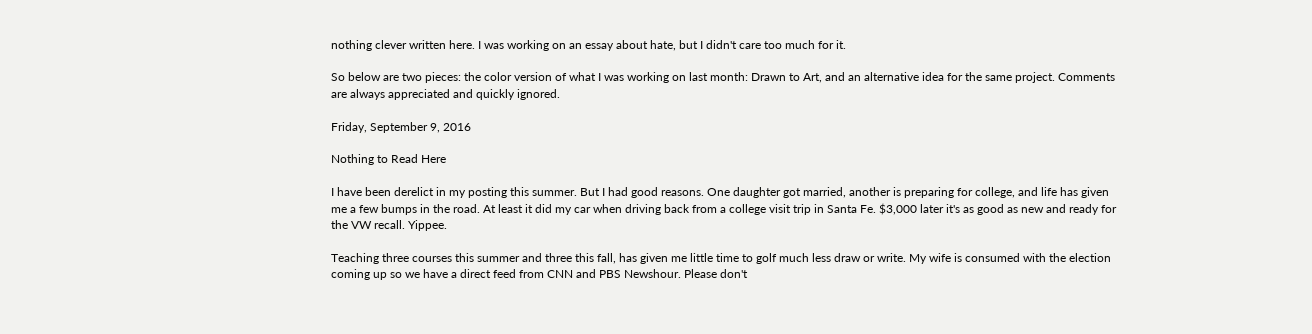nothing clever written here. I was working on an essay about hate, but I didn't care too much for it.

So below are two pieces: the color version of what I was working on last month: Drawn to Art, and an alternative idea for the same project. Comments are always appreciated and quickly ignored.

Friday, September 9, 2016

Nothing to Read Here

I have been derelict in my posting this summer. But I had good reasons. One daughter got married, another is preparing for college, and life has given me a few bumps in the road. At least it did my car when driving back from a college visit trip in Santa Fe. $3,000 later it's as good as new and ready for the VW recall. Yippee.

Teaching three courses this summer and three this fall, has given me little time to golf much less draw or write. My wife is consumed with the election coming up so we have a direct feed from CNN and PBS Newshour. Please don't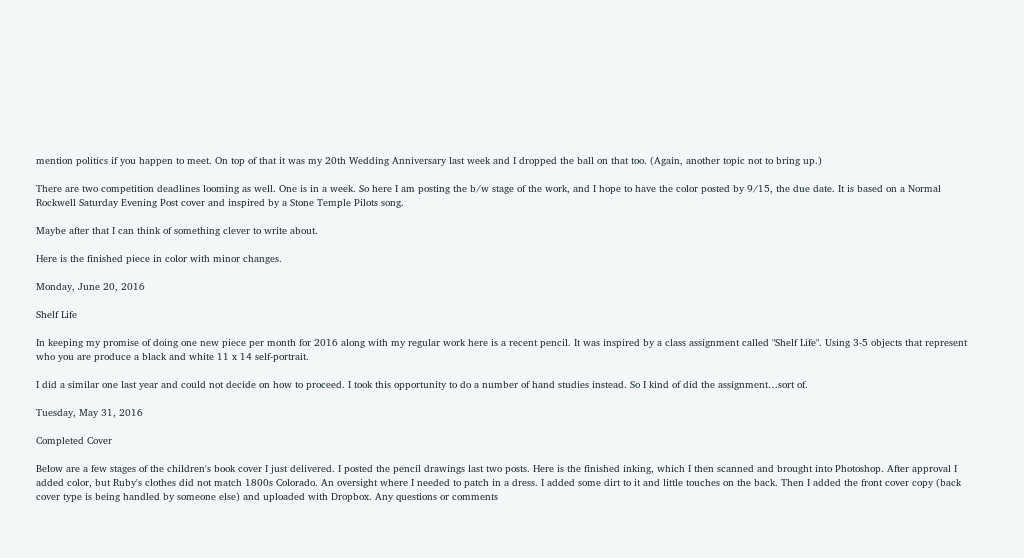mention politics if you happen to meet. On top of that it was my 20th Wedding Anniversary last week and I dropped the ball on that too. (Again, another topic not to bring up.)

There are two competition deadlines looming as well. One is in a week. So here I am posting the b/w stage of the work, and I hope to have the color posted by 9/15, the due date. It is based on a Normal Rockwell Saturday Evening Post cover and inspired by a Stone Temple Pilots song.

Maybe after that I can think of something clever to write about.

Here is the finished piece in color with minor changes.

Monday, June 20, 2016

Shelf Life

In keeping my promise of doing one new piece per month for 2016 along with my regular work here is a recent pencil. It was inspired by a class assignment called "Shelf Life". Using 3-5 objects that represent who you are produce a black and white 11 x 14 self-portrait.

I did a similar one last year and could not decide on how to proceed. I took this opportunity to do a number of hand studies instead. So I kind of did the assignment…sort of.

Tuesday, May 31, 2016

Completed Cover

Below are a few stages of the children's book cover I just delivered. I posted the pencil drawings last two posts. Here is the finished inking, which I then scanned and brought into Photoshop. After approval I added color, but Ruby's clothes did not match 1800s Colorado. An oversight where I needed to patch in a dress. I added some dirt to it and little touches on the back. Then I added the front cover copy (back cover type is being handled by someone else) and uploaded with Dropbox. Any questions or comments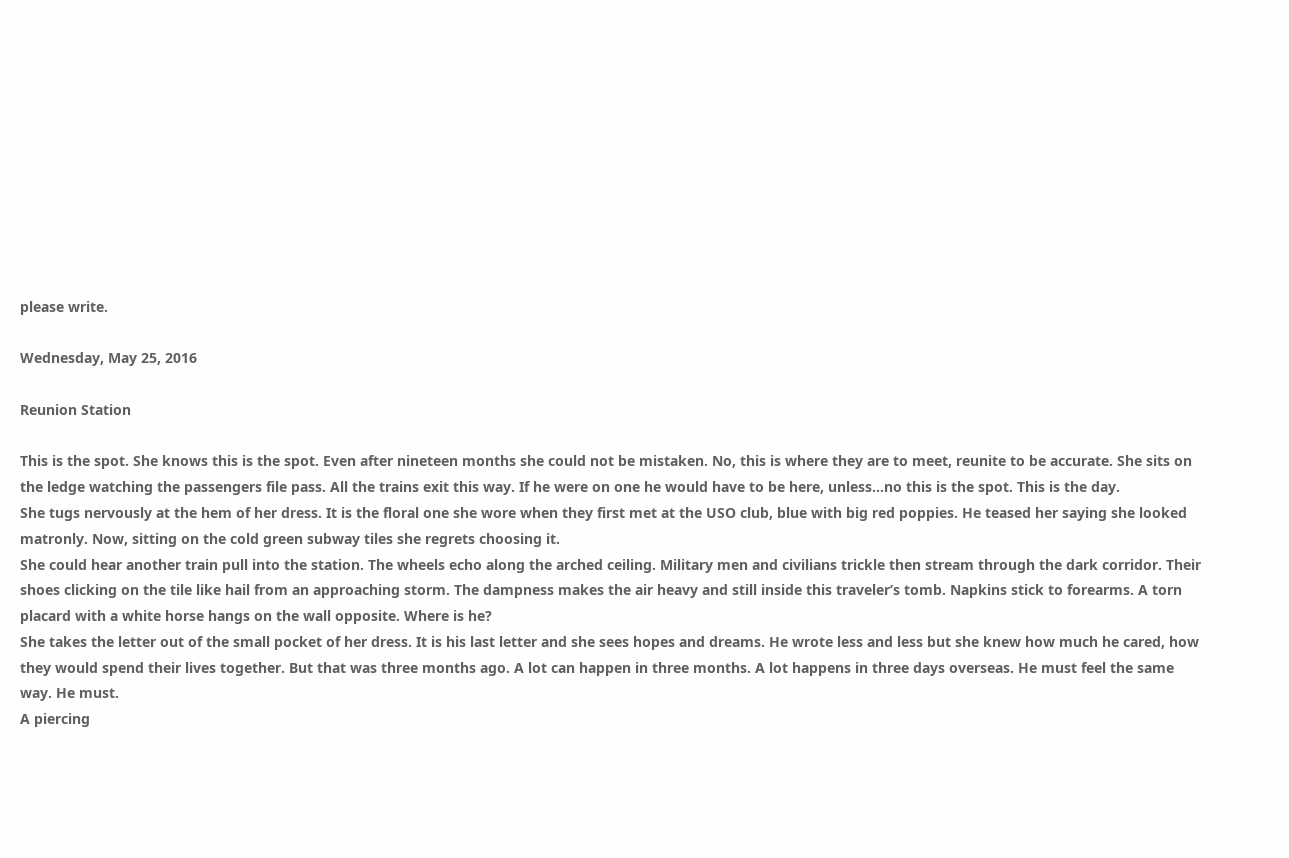please write.

Wednesday, May 25, 2016

Reunion Station

This is the spot. She knows this is the spot. Even after nineteen months she could not be mistaken. No, this is where they are to meet, reunite to be accurate. She sits on the ledge watching the passengers file pass. All the trains exit this way. If he were on one he would have to be here, unless…no this is the spot. This is the day.
She tugs nervously at the hem of her dress. It is the floral one she wore when they first met at the USO club, blue with big red poppies. He teased her saying she looked matronly. Now, sitting on the cold green subway tiles she regrets choosing it.
She could hear another train pull into the station. The wheels echo along the arched ceiling. Military men and civilians trickle then stream through the dark corridor. Their shoes clicking on the tile like hail from an approaching storm. The dampness makes the air heavy and still inside this traveler’s tomb. Napkins stick to forearms. A torn placard with a white horse hangs on the wall opposite. Where is he?
She takes the letter out of the small pocket of her dress. It is his last letter and she sees hopes and dreams. He wrote less and less but she knew how much he cared, how they would spend their lives together. But that was three months ago. A lot can happen in three months. A lot happens in three days overseas. He must feel the same way. He must.
A piercing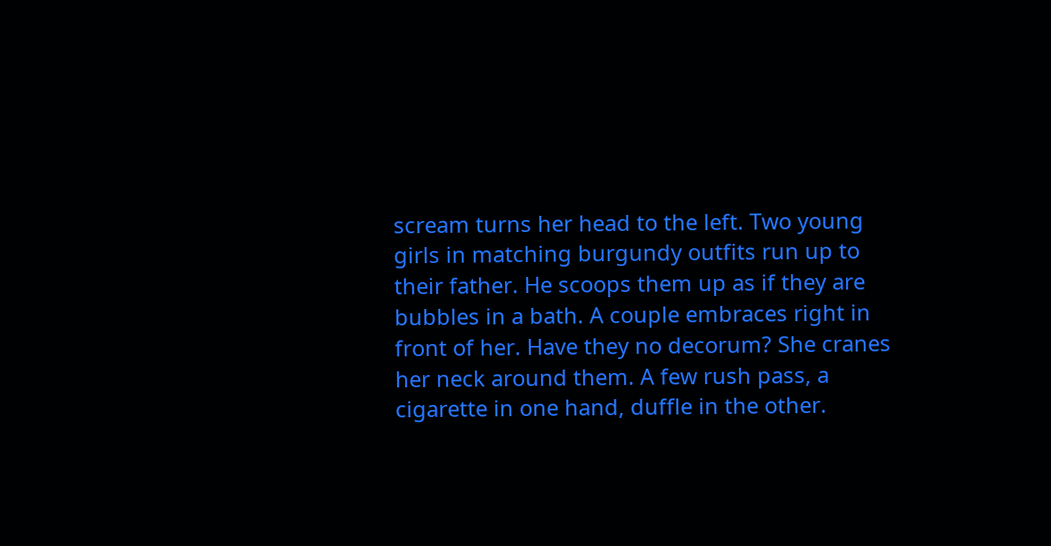scream turns her head to the left. Two young girls in matching burgundy outfits run up to their father. He scoops them up as if they are bubbles in a bath. A couple embraces right in front of her. Have they no decorum? She cranes her neck around them. A few rush pass, a cigarette in one hand, duffle in the other.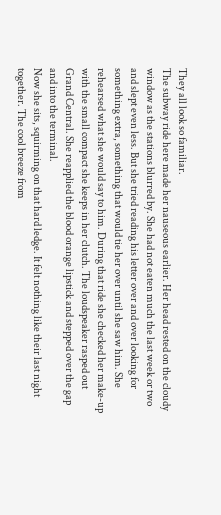They all look so familiar.
The subway ride here made her nauseous earlier. Her head rested on the cloudy window as the stations blurred by. She had not eaten much the last week or two and slept even less. But she tried reading his letter over and over looking for something extra, something that would tie her over until she saw him. She rehearsed what she would say to him. During that ride she checked her make-up with the small compact she keeps in her clutch. The loudspeaker rasped out Grand Central. She reapplied the blood orange lipstick and stepped over the gap and into the terminal.
Now she sits, squirming on that hard ledge. It felt nothing like their last night together. The cool breeze from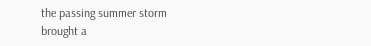the passing summer storm brought a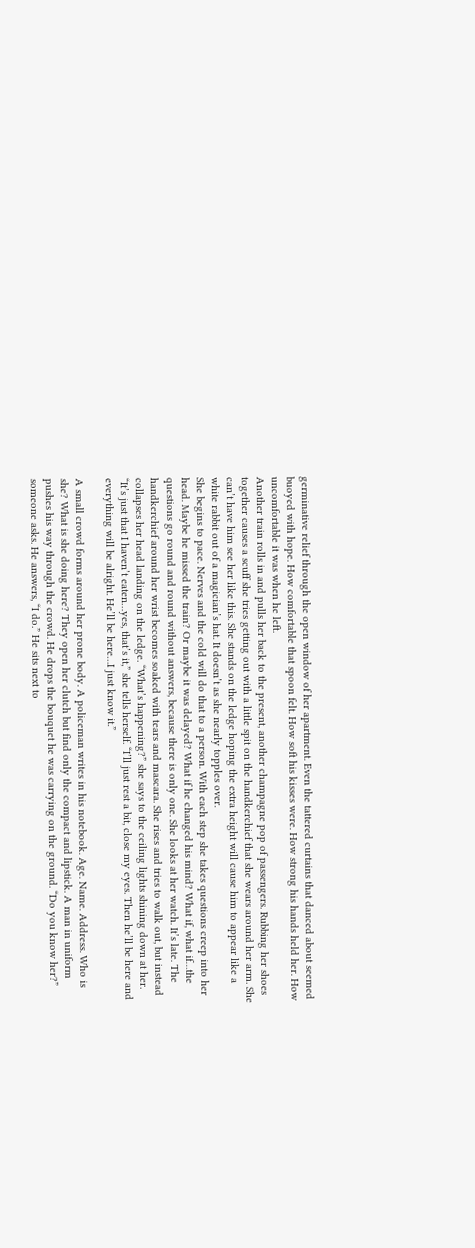germinative relief through the open window of her apartment. Even the tattered curtains that danced about seemed buoyed with hope. How comfortable that spoon felt. How soft his kisses were. How strong his hands held her. How uncomfortable it was when he left.
Another train rolls in and pulls her back to the present, another champagne pop of passengers. Rubbing her shoes together causes a scuff she tries getting out with a little spit on the handkerchief that she wears around her arm. She can’t have him see her like this. She stands on the ledge hoping the extra height will cause him to appear like a white rabbit out of a magician’s hat. It doesn’t as she nearly topples over.
She begins to pace. Nerves and the cold will do that to a person. With each step she takes questions creep into her head. Maybe he missed the train? Or maybe it was delayed? What if he changed his mind? What if, what if…the questions go round and round without answers, because there is only one. She looks at her watch. It’s late. The handkerchief around her wrist becomes soaked with tears and mascara. She rises and tries to walk out, but instead collapses her head landing on the ledge. “What’s happening?” she says to the ceiling lights shining down at her. “It’s just that I haven’t eaten…yes, that’s it,” she tells herself. “I’ll just rest a bit, close my eyes. Then he’ll be here and everything will be alright. He’ll be here…I just know it.”

A small crowd forms around her prone body. A policeman writes in his notebook. Age. Name. Address. Who is she? What is she doing here? They open her clutch but find only the compact and lipstick. A man in uniform pushes his way through the crowd. He drops the bouquet he was carrying on the ground. “Do you know her?” someone asks. He answers, “I do.” He sits next to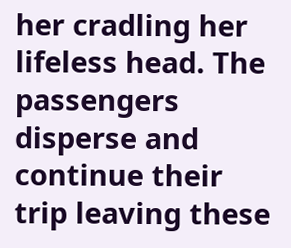her cradling her lifeless head. The passengers disperse and continue their trip leaving these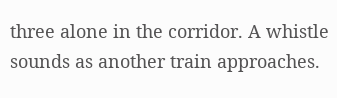three alone in the corridor. A whistle sounds as another train approaches.